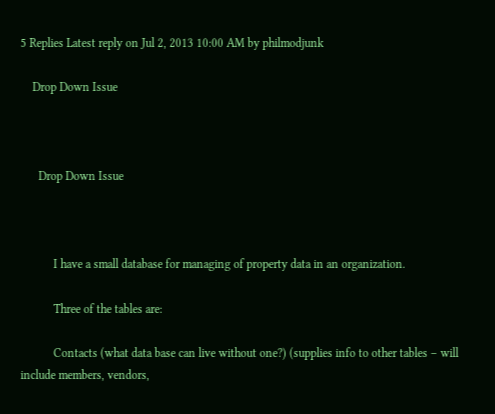5 Replies Latest reply on Jul 2, 2013 10:00 AM by philmodjunk

    Drop Down Issue



      Drop Down Issue



           I have a small database for managing of property data in an organization.

           Three of the tables are:

           Contacts (what data base can live without one?) (supplies info to other tables – will include members, vendors,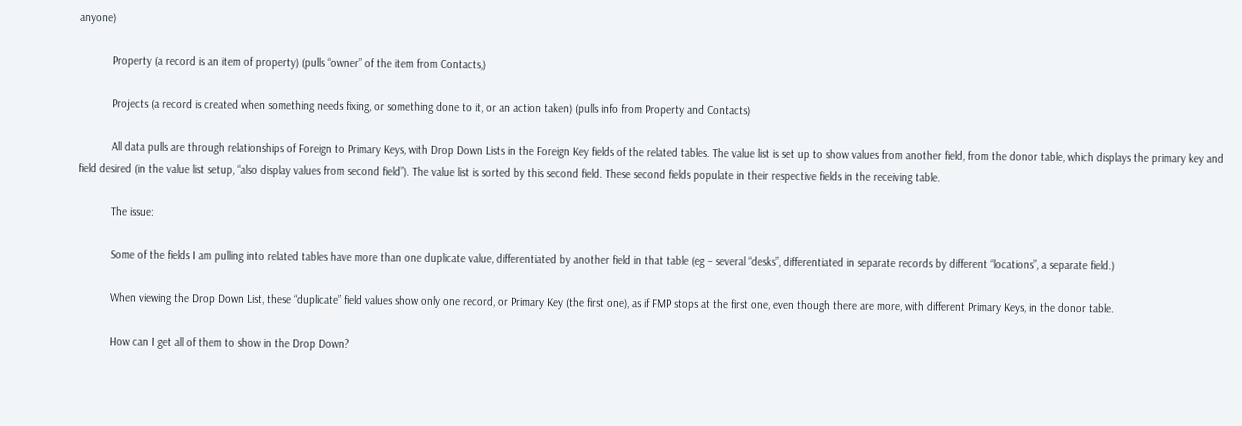anyone)

           Property (a record is an item of property) (pulls “owner” of the item from Contacts,)

           Projects (a record is created when something needs fixing, or something done to it, or an action taken) (pulls info from Property and Contacts)

           All data pulls are through relationships of Foreign to Primary Keys, with Drop Down Lists in the Foreign Key fields of the related tables. The value list is set up to show values from another field, from the donor table, which displays the primary key and field desired (in the value list setup, “also display values from second field”). The value list is sorted by this second field. These second fields populate in their respective fields in the receiving table.

           The issue:

           Some of the fields I am pulling into related tables have more than one duplicate value, differentiated by another field in that table (eg – several “desks”, differentiated in separate records by different “locations”, a separate field.)

           When viewing the Drop Down List, these “duplicate” field values show only one record, or Primary Key (the first one), as if FMP stops at the first one, even though there are more, with different Primary Keys, in the donor table.

           How can I get all of them to show in the Drop Down?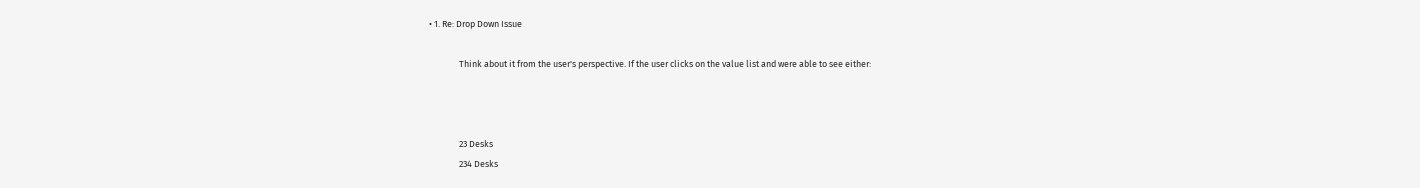• 1. Re: Drop Down Issue

               Think about it from the user's perspective. If the user clicks on the value list and were able to see either:



               23 Desks
               234 Desks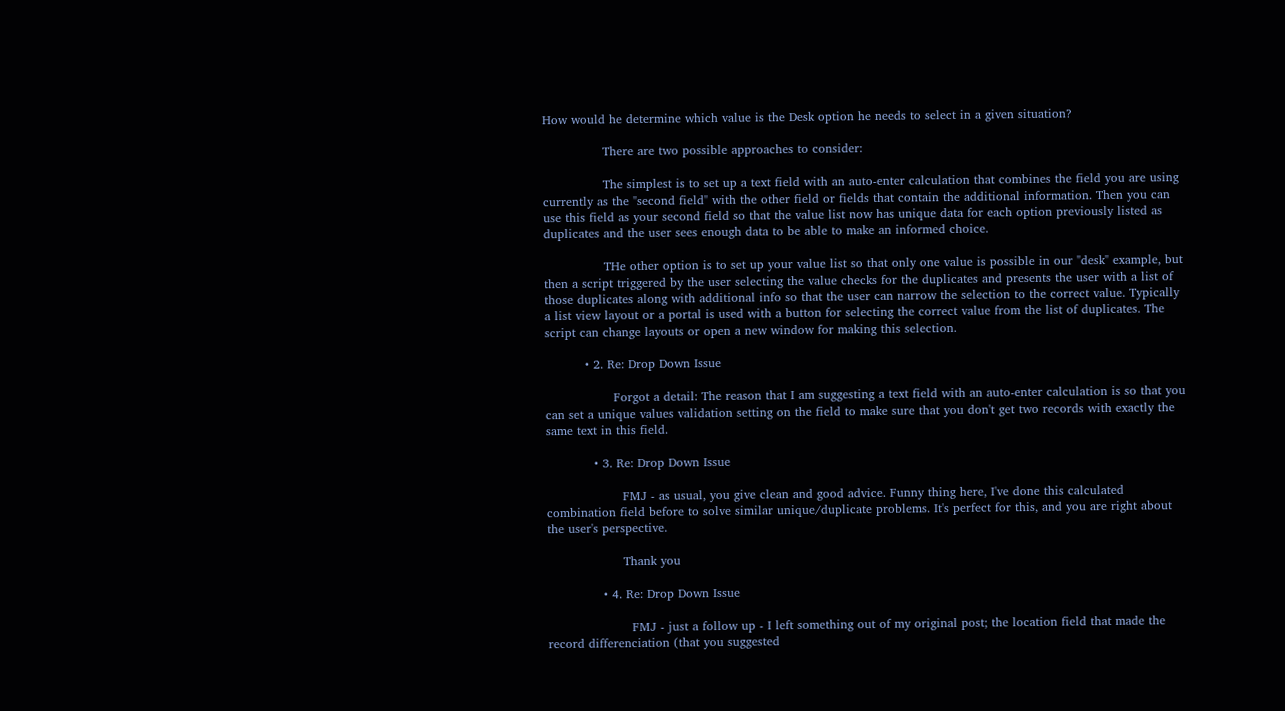How would he determine which value is the Desk option he needs to select in a given situation?

               There are two possible approaches to consider:

               The simplest is to set up a text field with an auto-enter calculation that combines the field you are using currently as the "second field" with the other field or fields that contain the additional information. Then you can use this field as your second field so that the value list now has unique data for each option previously listed as duplicates and the user sees enough data to be able to make an informed choice.

               THe other option is to set up your value list so that only one value is possible in our "desk" example, but then a script triggered by the user selecting the value checks for the duplicates and presents the user with a list of those duplicates along with additional info so that the user can narrow the selection to the correct value. Typically a list view layout or a portal is used with a button for selecting the correct value from the list of duplicates. The script can change layouts or open a new window for making this selection.

          • 2. Re: Drop Down Issue

                 Forgot a detail: The reason that I am suggesting a text field with an auto-enter calculation is so that you can set a unique values validation setting on the field to make sure that you don't get two records with exactly the same text in this field.

            • 3. Re: Drop Down Issue

                   FMJ - as usual, you give clean and good advice. Funny thing here, I've done this calculated combination field before to solve similar unique/duplicate problems. It's perfect for this, and you are right about the user's perspective.

                   Thank you

              • 4. Re: Drop Down Issue

                     FMJ - just a follow up - I left something out of my original post; the location field that made the record differenciation (that you suggested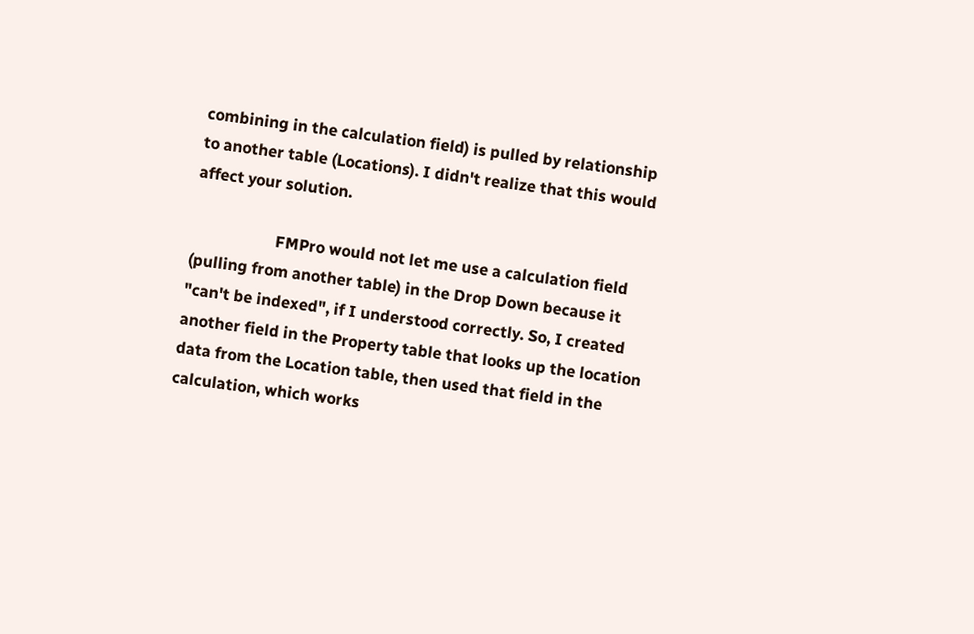combining in the calculation field) is pulled by relationship to another table (Locations). I didn't realize that this would affect your solution.

                     FMPro would not let me use a calculation field (pulling from another table) in the Drop Down because it "can't be indexed", if I understood correctly. So, I created another field in the Property table that looks up the location data from the Location table, then used that field in the calculation, which works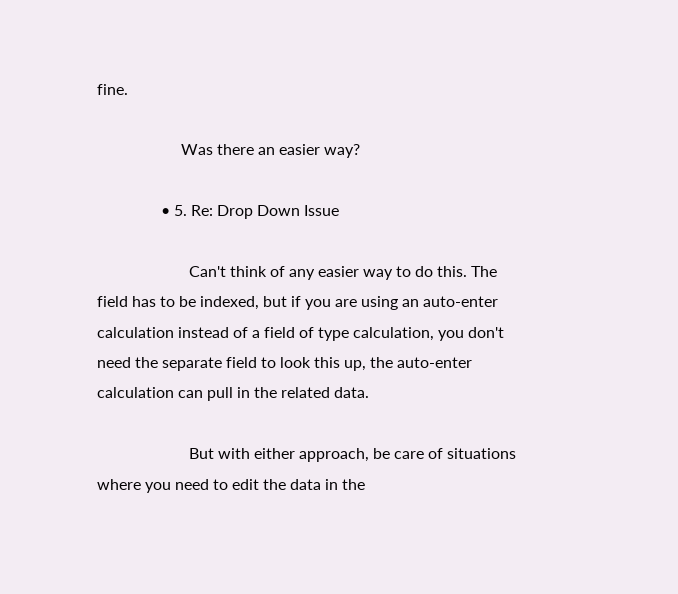fine.

                     Was there an easier way?

                • 5. Re: Drop Down Issue

                       Can't think of any easier way to do this. The field has to be indexed, but if you are using an auto-enter calculation instead of a field of type calculation, you don't need the separate field to look this up, the auto-enter calculation can pull in the related data.

                       But with either approach, be care of situations where you need to edit the data in the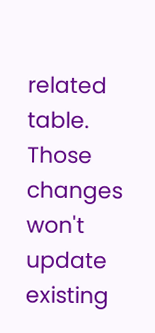related table. Those changes won't update existing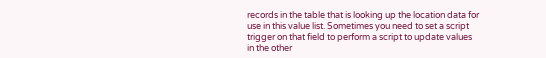records in the table that is looking up the location data for use in this value list. Sometimes you need to set a script trigger on that field to perform a script to update values in the other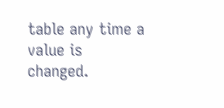table any time a value is changed.